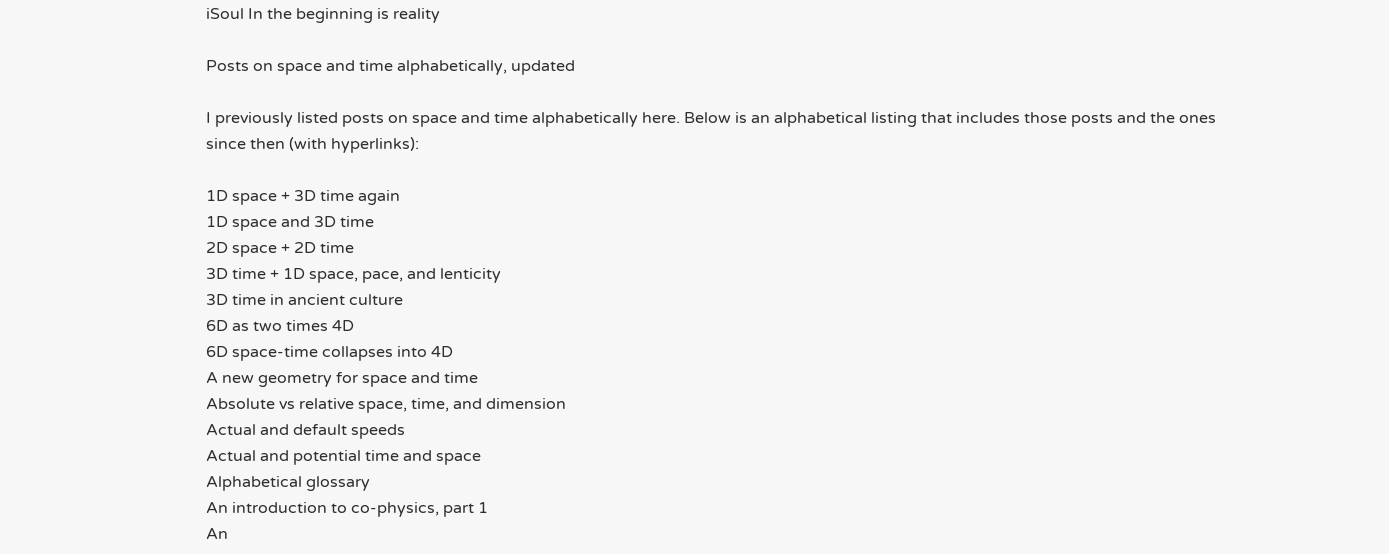iSoul In the beginning is reality

Posts on space and time alphabetically, updated

I previously listed posts on space and time alphabetically here. Below is an alphabetical listing that includes those posts and the ones since then (with hyperlinks):

1D space + 3D time again
1D space and 3D time
2D space + 2D time
3D time + 1D space, pace, and lenticity
3D time in ancient culture
6D as two times 4D
6D space-time collapses into 4D
A new geometry for space and time
Absolute vs relative space, time, and dimension
Actual and default speeds
Actual and potential time and space
Alphabetical glossary
An introduction to co-physics, part 1
An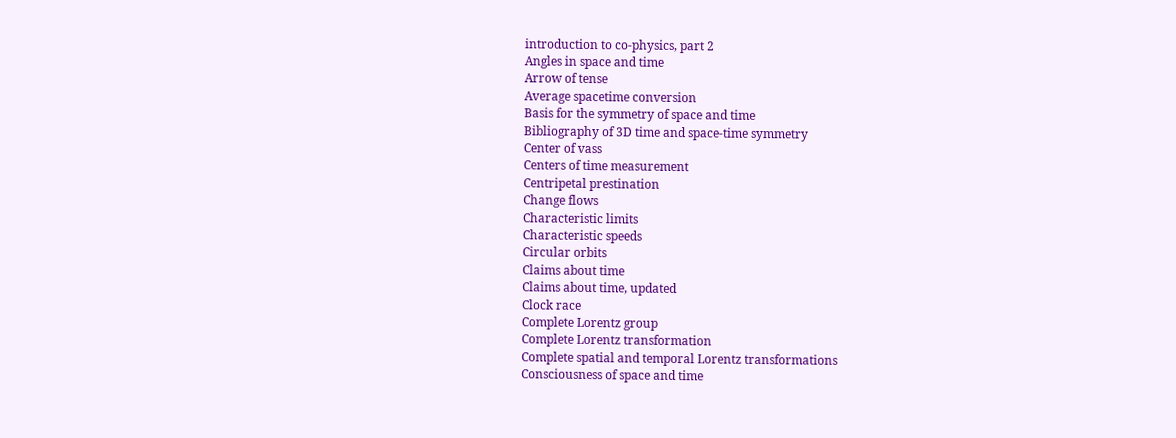introduction to co-physics, part 2
Angles in space and time
Arrow of tense
Average spacetime conversion
Basis for the symmetry of space and time
Bibliography of 3D time and space-time symmetry
Center of vass
Centers of time measurement
Centripetal prestination
Change flows
Characteristic limits
Characteristic speeds
Circular orbits
Claims about time
Claims about time, updated
Clock race
Complete Lorentz group
Complete Lorentz transformation
Complete spatial and temporal Lorentz transformations
Consciousness of space and time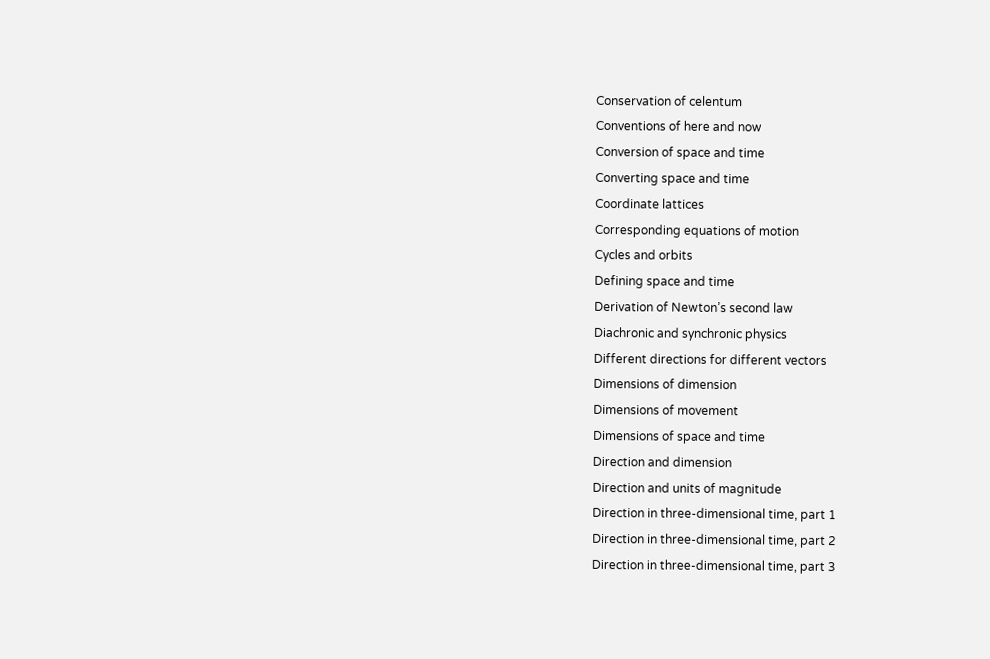Conservation of celentum
Conventions of here and now
Conversion of space and time
Converting space and time
Coordinate lattices
Corresponding equations of motion
Cycles and orbits
Defining space and time
Derivation of Newton’s second law
Diachronic and synchronic physics
Different directions for different vectors
Dimensions of dimension
Dimensions of movement
Dimensions of space and time
Direction and dimension
Direction and units of magnitude
Direction in three-dimensional time, part 1
Direction in three-dimensional time, part 2
Direction in three-dimensional time, part 3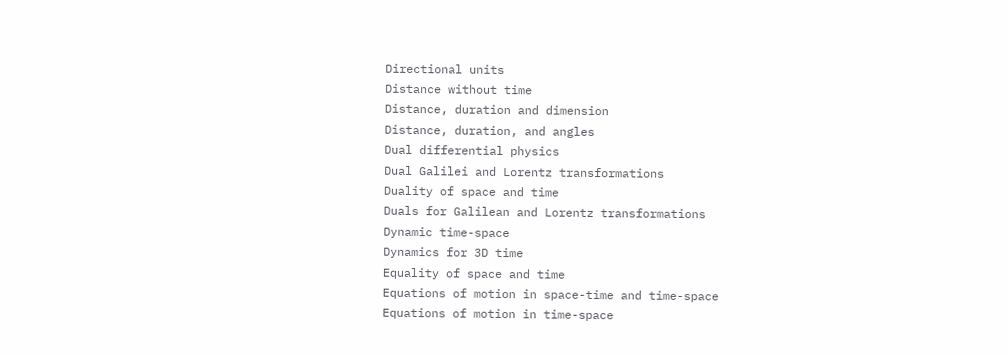Directional units
Distance without time
Distance, duration and dimension
Distance, duration, and angles
Dual differential physics
Dual Galilei and Lorentz transformations
Duality of space and time
Duals for Galilean and Lorentz transformations
Dynamic time-space
Dynamics for 3D time
Equality of space and time
Equations of motion in space-time and time-space
Equations of motion in time-space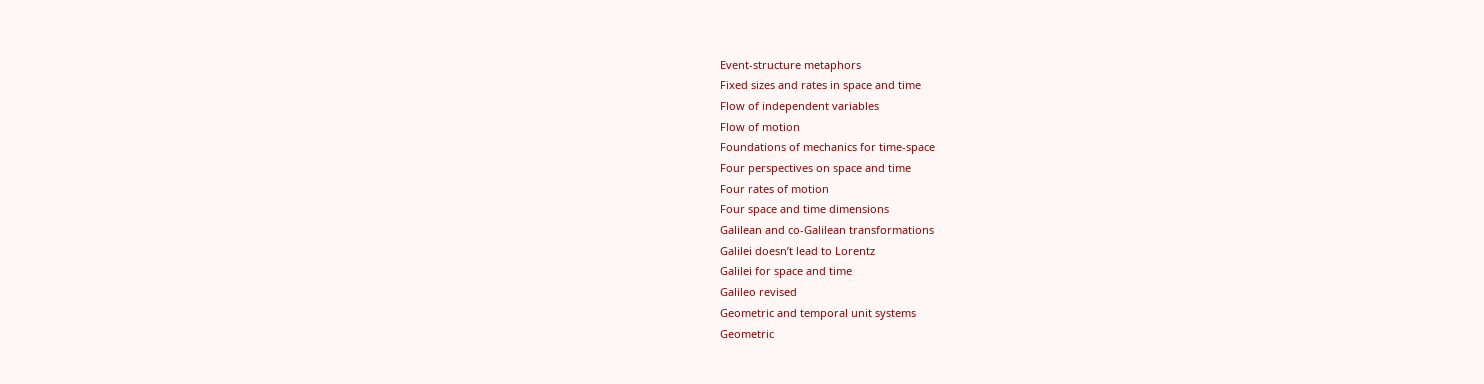Event-structure metaphors
Fixed sizes and rates in space and time
Flow of independent variables
Flow of motion
Foundations of mechanics for time-space
Four perspectives on space and time
Four rates of motion
Four space and time dimensions
Galilean and co-Galilean transformations
Galilei doesn’t lead to Lorentz
Galilei for space and time
Galileo revised
Geometric and temporal unit systems
Geometric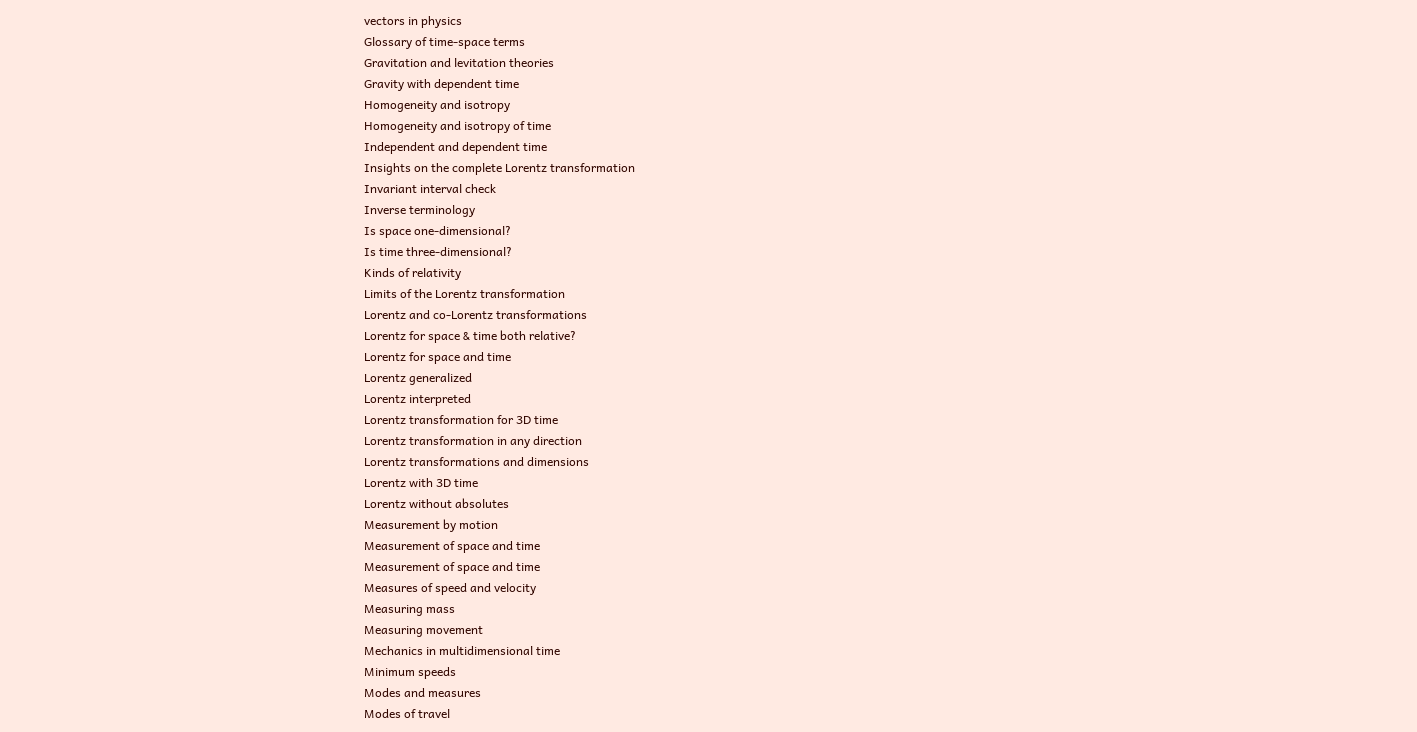vectors in physics
Glossary of time-space terms
Gravitation and levitation theories
Gravity with dependent time
Homogeneity and isotropy
Homogeneity and isotropy of time
Independent and dependent time
Insights on the complete Lorentz transformation
Invariant interval check
Inverse terminology
Is space one-dimensional?
Is time three-dimensional?
Kinds of relativity
Limits of the Lorentz transformation
Lorentz and co-Lorentz transformations
Lorentz for space & time both relative?
Lorentz for space and time
Lorentz generalized
Lorentz interpreted
Lorentz transformation for 3D time
Lorentz transformation in any direction
Lorentz transformations and dimensions
Lorentz with 3D time
Lorentz without absolutes
Measurement by motion
Measurement of space and time
Measurement of space and time
Measures of speed and velocity
Measuring mass
Measuring movement
Mechanics in multidimensional time
Minimum speeds
Modes and measures
Modes of travel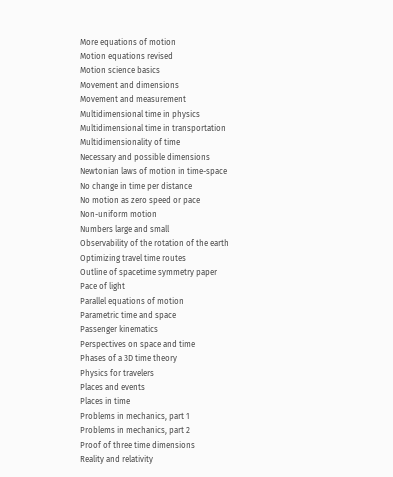More equations of motion
Motion equations revised
Motion science basics
Movement and dimensions
Movement and measurement
Multidimensional time in physics
Multidimensional time in transportation
Multidimensionality of time
Necessary and possible dimensions
Newtonian laws of motion in time-space
No change in time per distance
No motion as zero speed or pace
Non-uniform motion
Numbers large and small
Observability of the rotation of the earth
Optimizing travel time routes
Outline of spacetime symmetry paper
Pace of light
Parallel equations of motion
Parametric time and space
Passenger kinematics
Perspectives on space and time
Phases of a 3D time theory
Physics for travelers
Places and events
Places in time
Problems in mechanics, part 1
Problems in mechanics, part 2
Proof of three time dimensions
Reality and relativity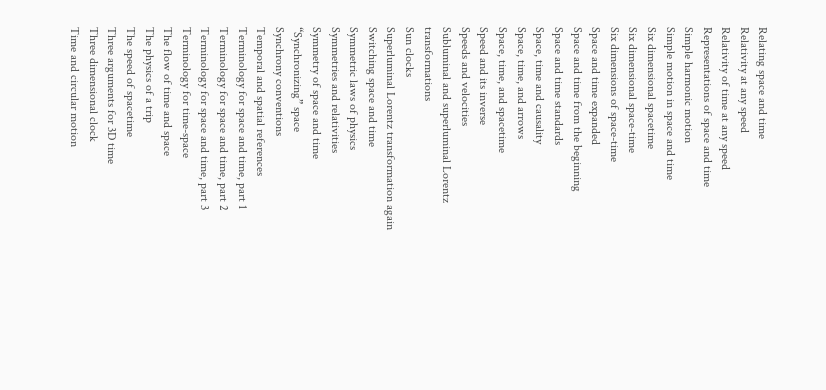Relating space and time
Relativity at any speed
Relativity of time at any speed
Representations of space and time
Simple harmonic motion
Simple motion in space and time
Six dimensional spacetime
Six dimensional space-time
Six dimensions of space-time
Space and time expanded
Space and time from the beginning
Space and time standards
Space, time and causality
Space, time, and arrows
Space, time, and spacetime
Speed and its inverse
Speeds and velocities
Subluminal and superluminal Lorentz transformations
Sun clocks
Superluminal Lorentz transformation again
Switching space and time
Symmetric laws of physics
Symmetries and relativities
Symmetry of space and time
“Synchronizing” space
Synchrony conventions
Temporal and spatial references
Terminology for space and time, part 1
Terminology for space and time, part 2
Terminology for space and time, part 3
Terminology for time-space
The flow of time and space
The physics of a trip
The speed of spacetime
Three arguments for 3D time
Three dimensional clock
Time and circular motion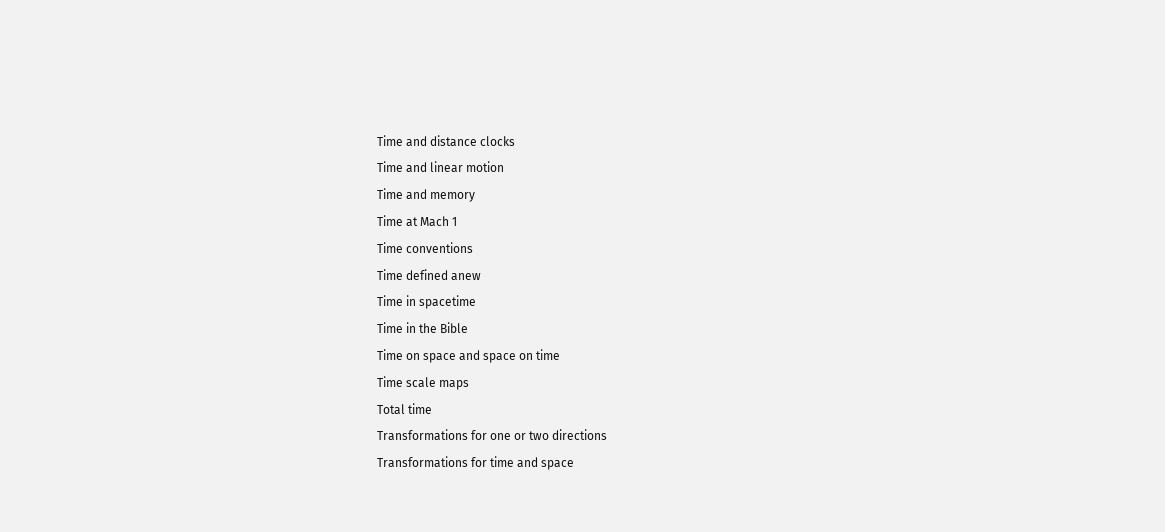Time and distance clocks
Time and linear motion
Time and memory
Time at Mach 1
Time conventions
Time defined anew
Time in spacetime
Time in the Bible
Time on space and space on time
Time scale maps
Total time
Transformations for one or two directions
Transformations for time and space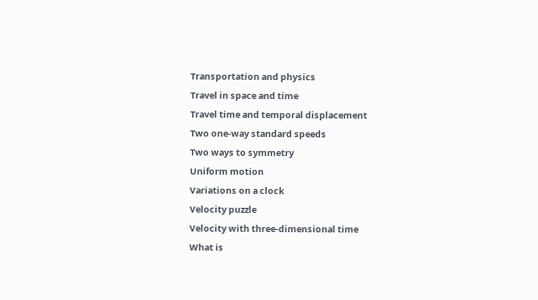Transportation and physics
Travel in space and time
Travel time and temporal displacement
Two one-way standard speeds
Two ways to symmetry
Uniform motion
Variations on a clock
Velocity puzzle
Velocity with three-dimensional time
What is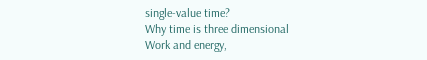single-value time?
Why time is three dimensional
Work and energy,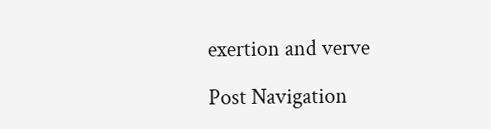exertion and verve

Post Navigation